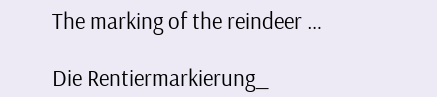The marking of the reindeer …

Die Rentiermarkierung_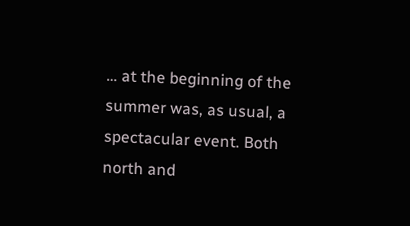… at the beginning of the summer was, as usual, a spectacular event. Both north and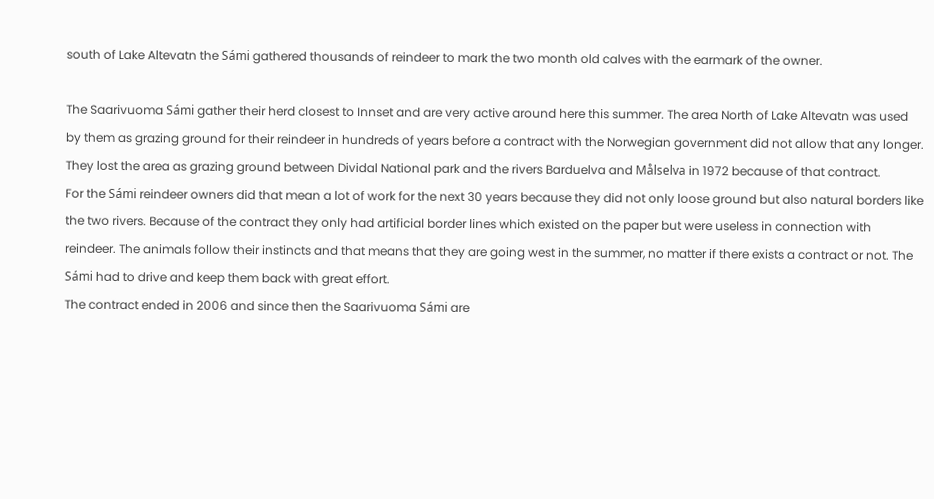south of Lake Altevatn the Sámi gathered thousands of reindeer to mark the two month old calves with the earmark of the owner.

The Saarivuoma Sámi gather their herd closest to Innset and are very active around here this summer. The area North of Lake Altevatn was used by them as grazing ground for their reindeer in hundreds of years before a contract with the Norwegian government did not allow that any longer. They lost the area as grazing ground between Dividal National park and the rivers Barduelva and Målselva in 1972 because of that contract.
For the Sámi reindeer owners did that mean a lot of work for the next 30 years because they did not only loose ground but also natural borders like the two rivers. Because of the contract they only had artificial border lines which existed on the paper but were useless in connection with reindeer. The animals follow their instincts and that means that they are going west in the summer, no matter if there exists a contract or not. The Sámi had to drive and keep them back with great effort.
The contract ended in 2006 and since then the Saarivuoma Sámi are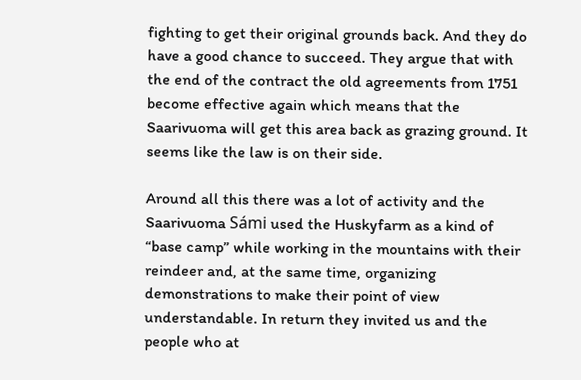fighting to get their original grounds back. And they do have a good chance to succeed. They argue that with the end of the contract the old agreements from 1751 become effective again which means that the Saarivuoma will get this area back as grazing ground. It seems like the law is on their side.

Around all this there was a lot of activity and the Saarivuoma Sámi used the Huskyfarm as a kind of “base camp” while working in the mountains with their reindeer and, at the same time, organizing demonstrations to make their point of view understandable. In return they invited us and the people who at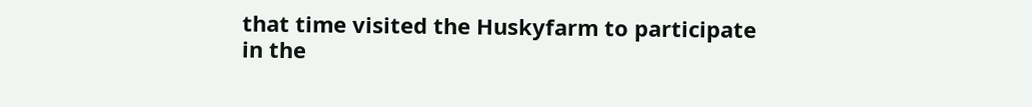that time visited the Huskyfarm to participate in the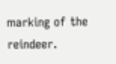marking of the reindeer.